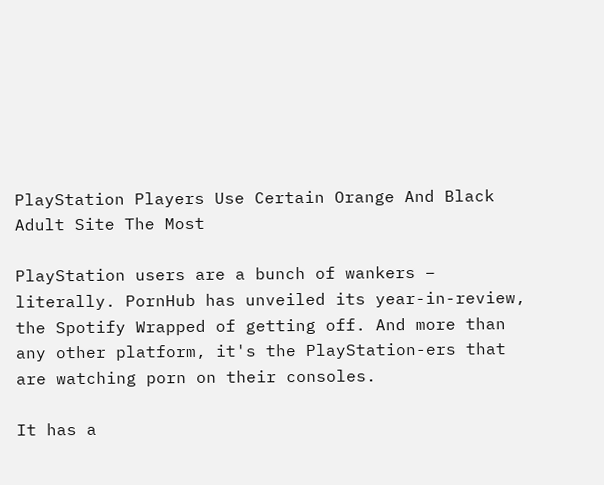PlayStation Players Use Certain Orange And Black Adult Site The Most

PlayStation users are a bunch of wankers – literally. PornHub has unveiled its year-in-review, the Spotify Wrapped of getting off. And more than any other platform, it's the PlayStation-ers that are watching porn on their consoles.

It has a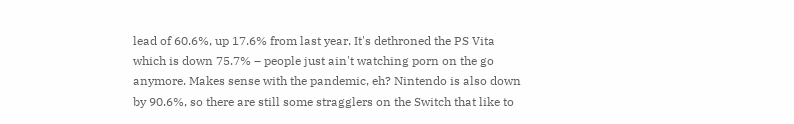lead of 60.6%, up 17.6% from last year. It's dethroned the PS Vita which is down 75.7% – people just ain't watching porn on the go anymore. Makes sense with the pandemic, eh? Nintendo is also down by 90.6%, so there are still some stragglers on the Switch that like to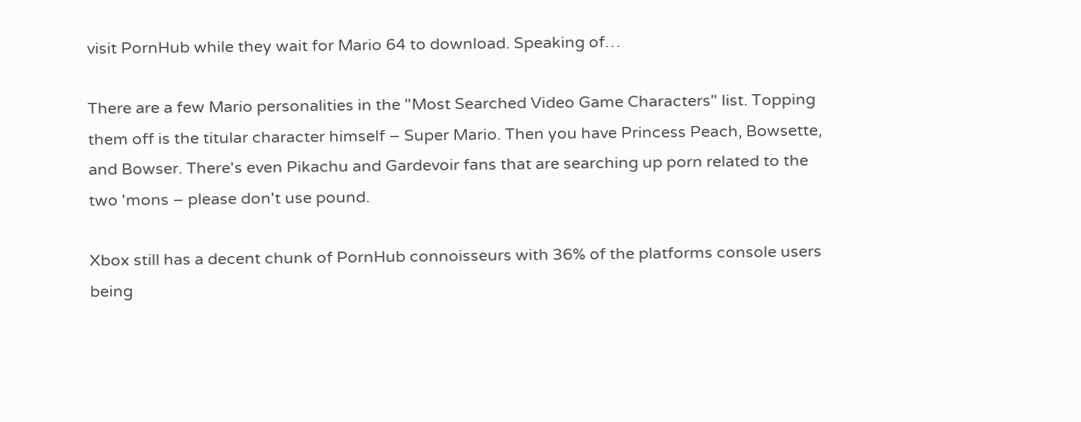visit PornHub while they wait for Mario 64 to download. Speaking of…

There are a few Mario personalities in the "Most Searched Video Game Characters" list. Topping them off is the titular character himself – Super Mario. Then you have Princess Peach, Bowsette, and Bowser. There's even Pikachu and Gardevoir fans that are searching up porn related to the two 'mons – please don't use pound.

Xbox still has a decent chunk of PornHub connoisseurs with 36% of the platforms console users being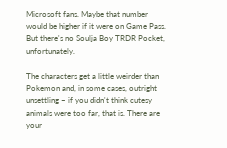Microsoft fans. Maybe that number would be higher if it were on Game Pass. But there's no Soulja Boy TRDR Pocket, unfortunately.

The characters get a little weirder than Pokemon and, in some cases, outright unsettling – if you didn't think cutesy animals were too far, that is. There are your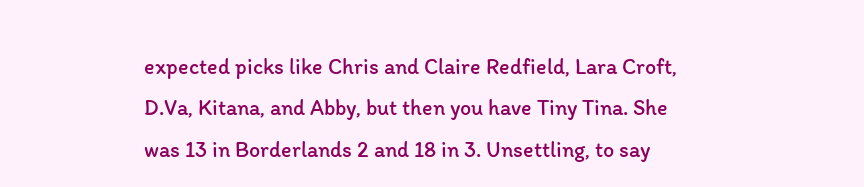expected picks like Chris and Claire Redfield, Lara Croft, D.Va, Kitana, and Abby, but then you have Tiny Tina. She was 13 in Borderlands 2 and 18 in 3. Unsettling, to say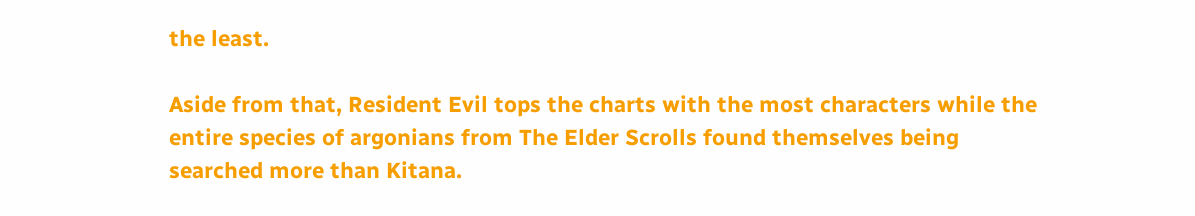the least.

Aside from that, Resident Evil tops the charts with the most characters while the entire species of argonians from The Elder Scrolls found themselves being searched more than Kitana.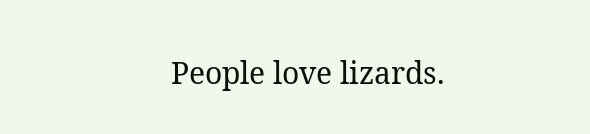People love lizards.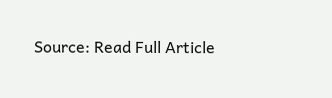Source: Read Full Article